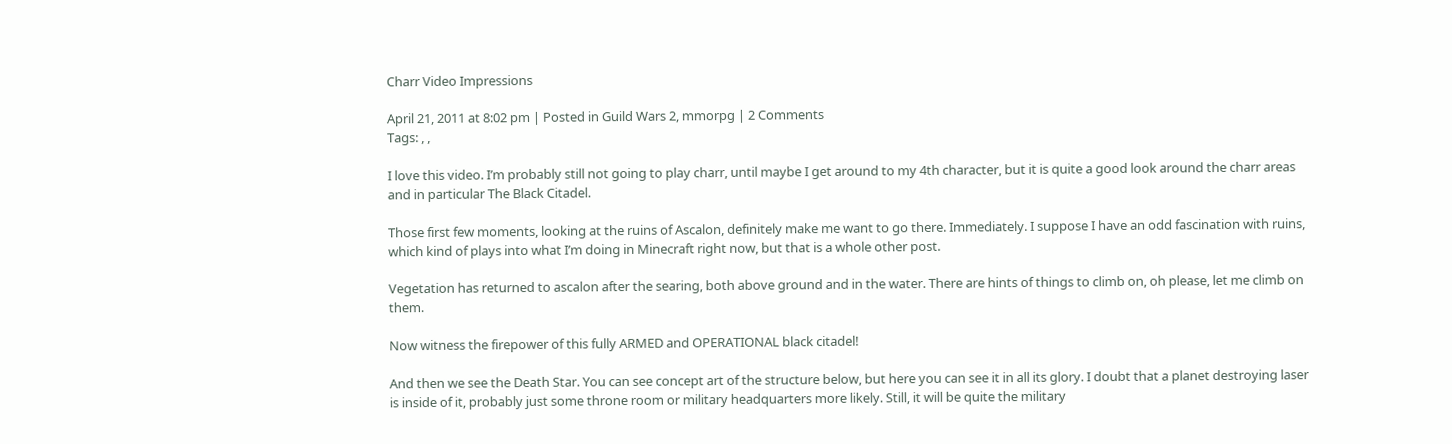Charr Video Impressions

April 21, 2011 at 8:02 pm | Posted in Guild Wars 2, mmorpg | 2 Comments
Tags: , ,

I love this video. I’m probably still not going to play charr, until maybe I get around to my 4th character, but it is quite a good look around the charr areas and in particular The Black Citadel.

Those first few moments, looking at the ruins of Ascalon, definitely make me want to go there. Immediately. I suppose I have an odd fascination with ruins, which kind of plays into what I’m doing in Minecraft right now, but that is a whole other post.

Vegetation has returned to ascalon after the searing, both above ground and in the water. There are hints of things to climb on, oh please, let me climb on them.

Now witness the firepower of this fully ARMED and OPERATIONAL black citadel!

And then we see the Death Star. You can see concept art of the structure below, but here you can see it in all its glory. I doubt that a planet destroying laser is inside of it, probably just some throne room or military headquarters more likely. Still, it will be quite the military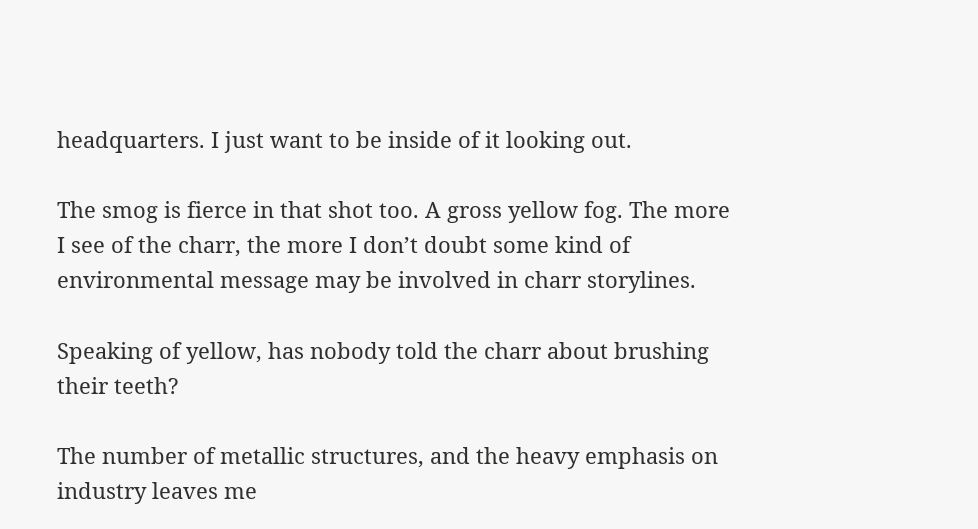headquarters. I just want to be inside of it looking out.

The smog is fierce in that shot too. A gross yellow fog. The more I see of the charr, the more I don’t doubt some kind of environmental message may be involved in charr storylines.

Speaking of yellow, has nobody told the charr about brushing their teeth?

The number of metallic structures, and the heavy emphasis on industry leaves me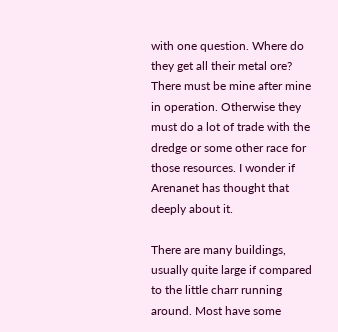with one question. Where do they get all their metal ore? There must be mine after mine in operation. Otherwise they must do a lot of trade with the dredge or some other race for those resources. I wonder if Arenanet has thought that deeply about it.

There are many buildings, usually quite large if compared to the little charr running around. Most have some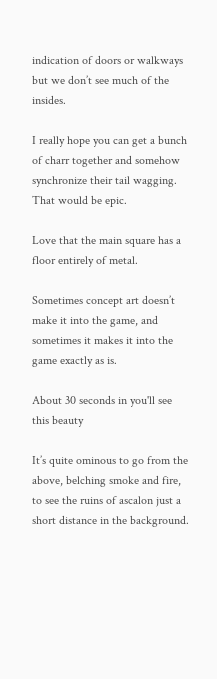indication of doors or walkways but we don’t see much of the insides.

I really hope you can get a bunch of charr together and somehow synchronize their tail wagging. That would be epic.

Love that the main square has a floor entirely of metal.

Sometimes concept art doesn’t make it into the game, and sometimes it makes it into the game exactly as is.

About 30 seconds in you'll see this beauty

It’s quite ominous to go from the above, belching smoke and fire, to see the ruins of ascalon just a short distance in the background.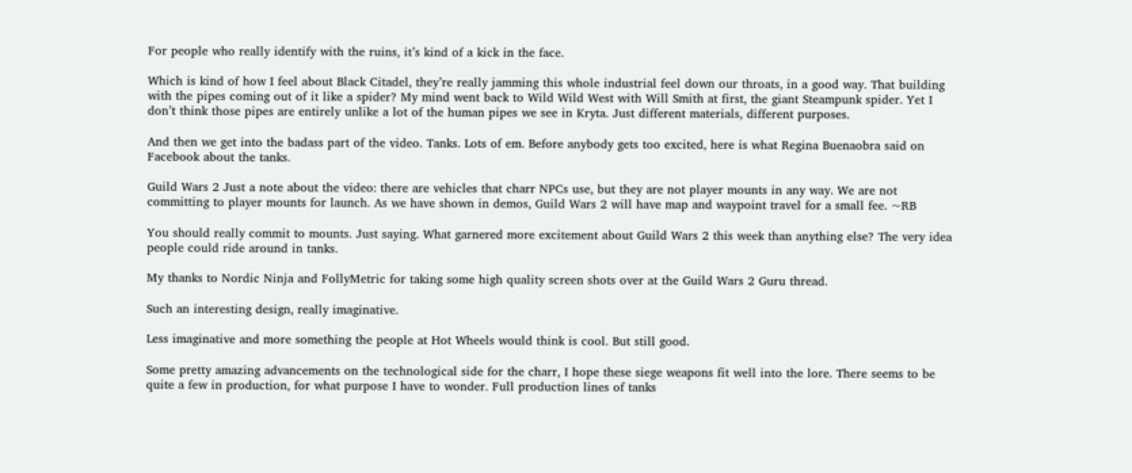For people who really identify with the ruins, it’s kind of a kick in the face.

Which is kind of how I feel about Black Citadel, they’re really jamming this whole industrial feel down our throats, in a good way. That building with the pipes coming out of it like a spider? My mind went back to Wild Wild West with Will Smith at first, the giant Steampunk spider. Yet I don’t think those pipes are entirely unlike a lot of the human pipes we see in Kryta. Just different materials, different purposes.

And then we get into the badass part of the video. Tanks. Lots of em. Before anybody gets too excited, here is what Regina Buenaobra said on Facebook about the tanks.

Guild Wars 2 Just a note about the video: there are vehicles that charr NPCs use, but they are not player mounts in any way. We are not committing to player mounts for launch. As we have shown in demos, Guild Wars 2 will have map and waypoint travel for a small fee. ~RB

You should really commit to mounts. Just saying. What garnered more excitement about Guild Wars 2 this week than anything else? The very idea people could ride around in tanks.

My thanks to Nordic Ninja and FollyMetric for taking some high quality screen shots over at the Guild Wars 2 Guru thread.

Such an interesting design, really imaginative.

Less imaginative and more something the people at Hot Wheels would think is cool. But still good.

Some pretty amazing advancements on the technological side for the charr, I hope these siege weapons fit well into the lore. There seems to be quite a few in production, for what purpose I have to wonder. Full production lines of tanks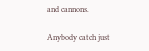and cannons.

Anybody catch just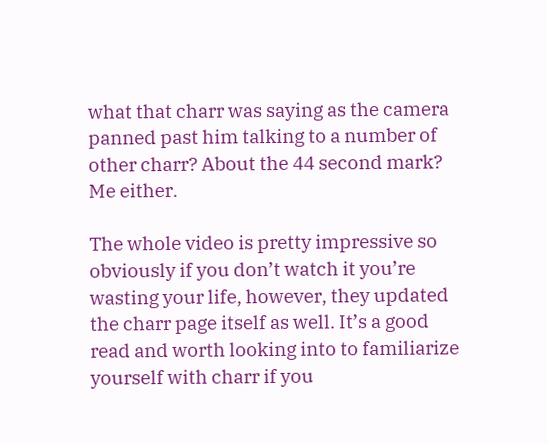what that charr was saying as the camera panned past him talking to a number of other charr? About the 44 second mark? Me either.

The whole video is pretty impressive so obviously if you don’t watch it you’re wasting your life, however, they updated the charr page itself as well. It’s a good read and worth looking into to familiarize yourself with charr if you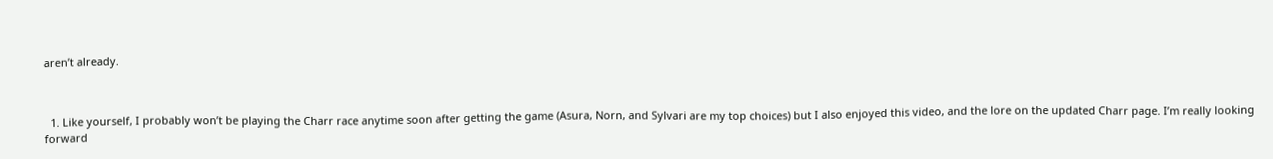aren’t already.



  1. Like yourself, I probably won’t be playing the Charr race anytime soon after getting the game (Asura, Norn, and Sylvari are my top choices) but I also enjoyed this video, and the lore on the updated Charr page. I’m really looking forward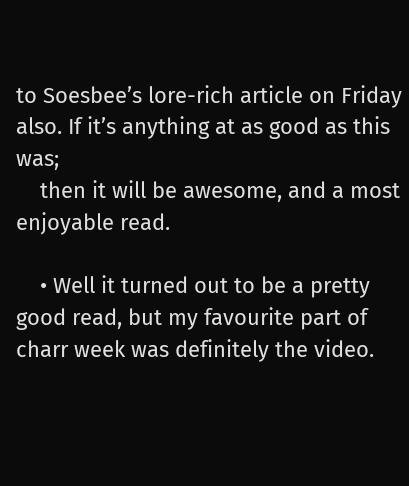to Soesbee’s lore-rich article on Friday also. If it’s anything at as good as this was;
    then it will be awesome, and a most enjoyable read.

    • Well it turned out to be a pretty good read, but my favourite part of charr week was definitely the video.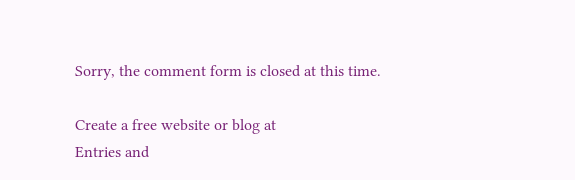Sorry, the comment form is closed at this time.

Create a free website or blog at
Entries and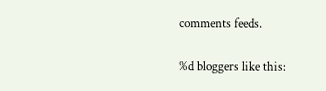comments feeds.

%d bloggers like this: